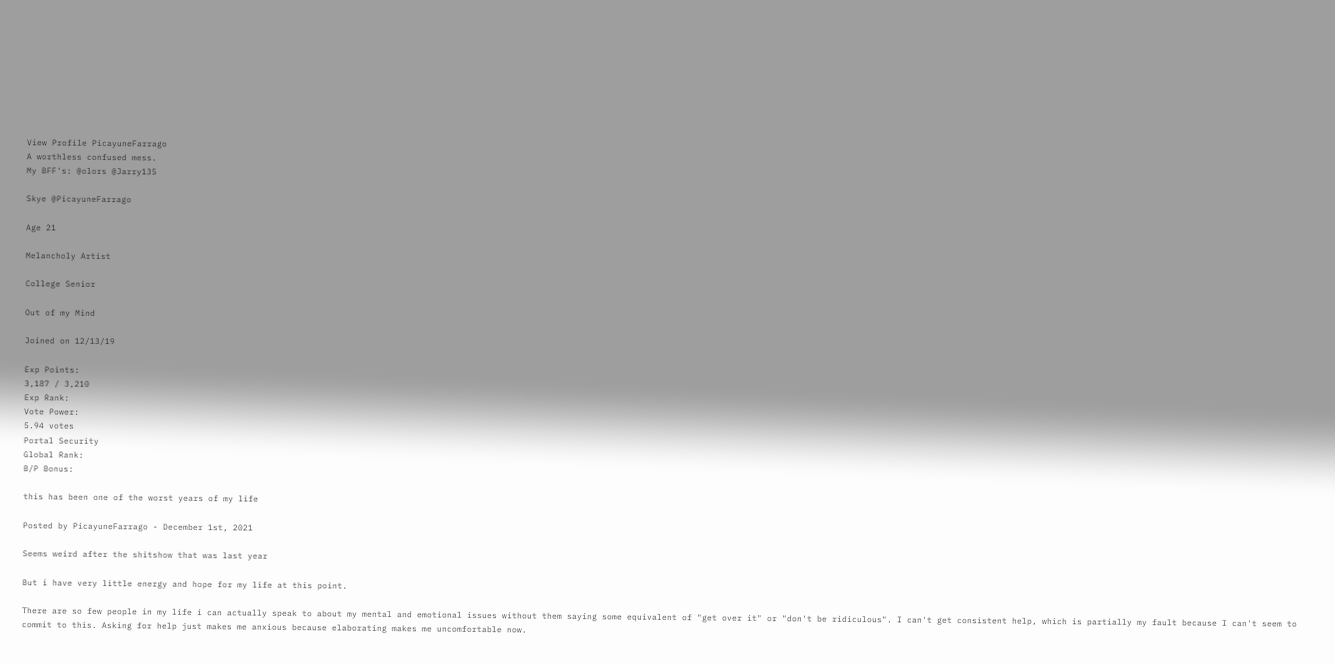View Profile PicayuneFarrago
A worthless confused mess.
My BFF's: @olors @Jarry135

Skye @PicayuneFarrago

Age 21

Melancholy Artist

College Senior

Out of my Mind

Joined on 12/13/19

Exp Points:
3,187 / 3,210
Exp Rank:
Vote Power:
5.94 votes
Portal Security
Global Rank:
B/P Bonus:

this has been one of the worst years of my life

Posted by PicayuneFarrago - December 1st, 2021

Seems weird after the shitshow that was last year

But i have very little energy and hope for my life at this point.

There are so few people in my life i can actually speak to about my mental and emotional issues without them saying some equivalent of "get over it" or "don't be ridiculous". I can't get consistent help, which is partially my fault because I can't seem to commit to this. Asking for help just makes me anxious because elaborating makes me uncomfortable now.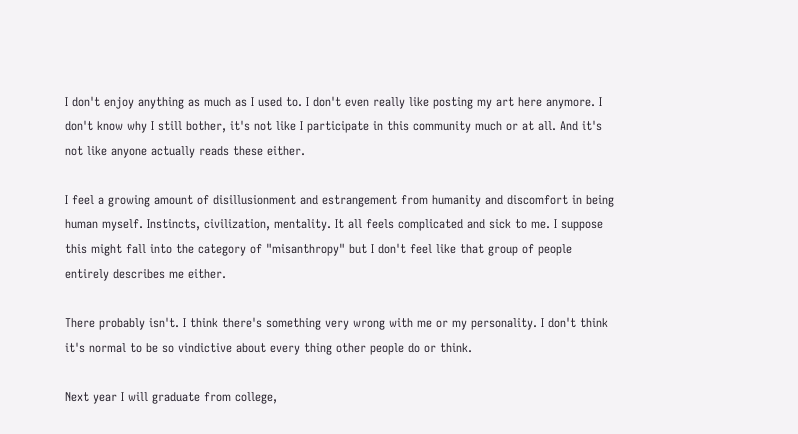I don't enjoy anything as much as I used to. I don't even really like posting my art here anymore. I don't know why I still bother, it's not like I participate in this community much or at all. And it's not like anyone actually reads these either.

I feel a growing amount of disillusionment and estrangement from humanity and discomfort in being human myself. Instincts, civilization, mentality. It all feels complicated and sick to me. I suppose this might fall into the category of "misanthropy" but I don't feel like that group of people entirely describes me either.

There probably isn't. I think there's something very wrong with me or my personality. I don't think it's normal to be so vindictive about every thing other people do or think.

Next year I will graduate from college,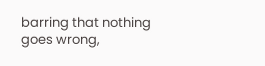barring that nothing goes wrong,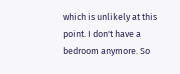which is unlikely at this point. I don't have a bedroom anymore. So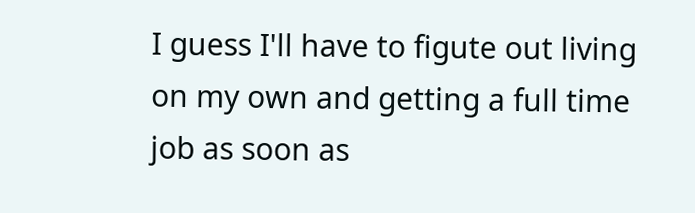I guess I'll have to figute out living on my own and getting a full time job as soon as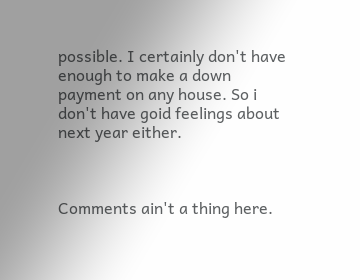possible. I certainly don't have enough to make a down payment on any house. So i don't have goid feelings about next year either.



Comments ain't a thing here.